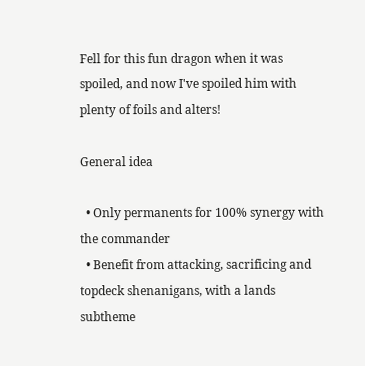Fell for this fun dragon when it was spoiled, and now I've spoiled him with plenty of foils and alters!

General idea

  • Only permanents for 100% synergy with the commander
  • Benefit from attacking, sacrificing and topdeck shenanigans, with a lands subtheme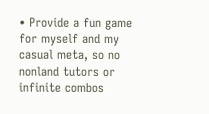• Provide a fun game for myself and my casual meta, so no nonland tutors or infinite combos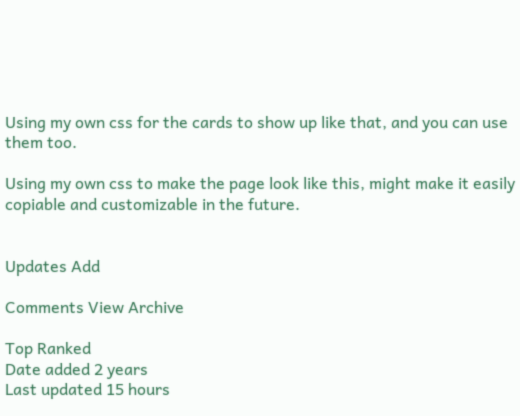Using my own css for the cards to show up like that, and you can use them too.

Using my own css to make the page look like this, might make it easily copiable and customizable in the future.


Updates Add

Comments View Archive

Top Ranked
Date added 2 years
Last updated 15 hours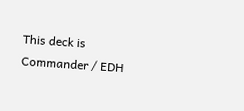This deck is Commander / EDH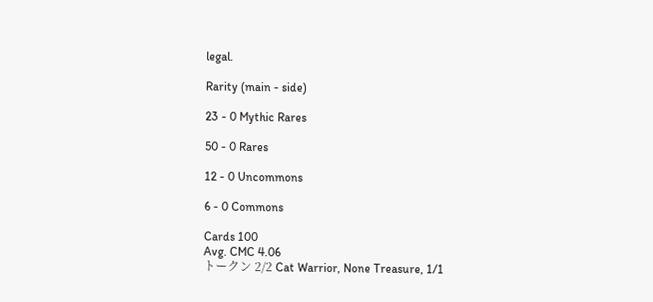legal.

Rarity (main - side)

23 - 0 Mythic Rares

50 - 0 Rares

12 - 0 Uncommons

6 - 0 Commons

Cards 100
Avg. CMC 4.06
トークン 2/2 Cat Warrior, None Treasure, 1/1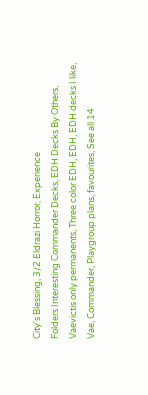City's Blessing, 3/2 Eldrazi Horror, Experience
Folders Interesting Commander Decks, EDH Decks By Others, Vaevictis only permanents, Three color EDH, EDH, EDH decks I like, Vae, Commander, Playgroup plans, favourites, See all 14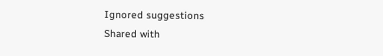Ignored suggestions
Shared with